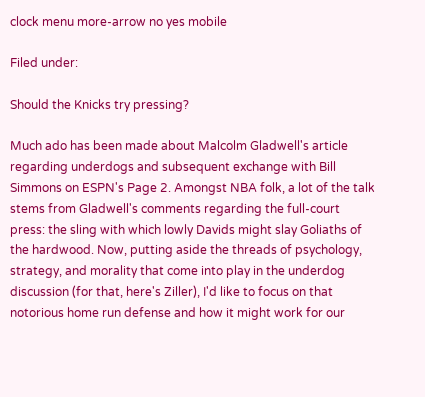clock menu more-arrow no yes mobile

Filed under:

Should the Knicks try pressing?

Much ado has been made about Malcolm Gladwell's article regarding underdogs and subsequent exchange with Bill Simmons on ESPN's Page 2. Amongst NBA folk, a lot of the talk stems from Gladwell's comments regarding the full-court press: the sling with which lowly Davids might slay Goliaths of the hardwood. Now, putting aside the threads of psychology, strategy, and morality that come into play in the underdog discussion (for that, here's Ziller), I'd like to focus on that notorious home run defense and how it might work for our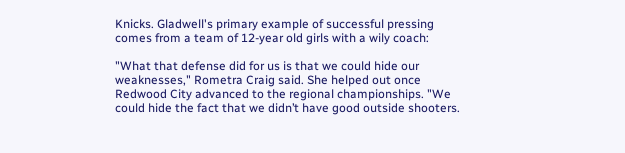Knicks. Gladwell's primary example of successful pressing comes from a team of 12-year old girls with a wily coach:

"What that defense did for us is that we could hide our weaknesses," Rometra Craig said. She helped out once Redwood City advanced to the regional championships. "We could hide the fact that we didn’t have good outside shooters.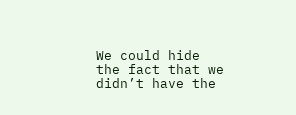We could hide the fact that we didn’t have the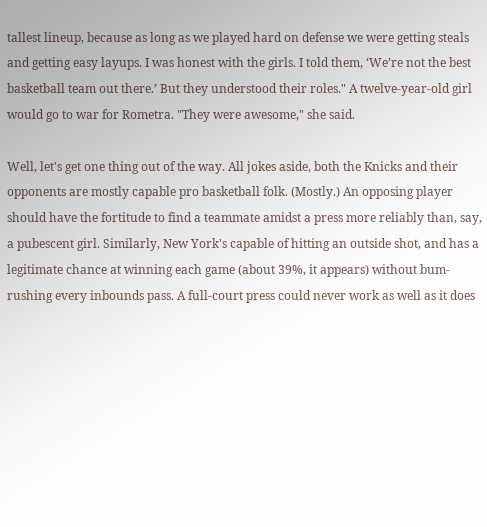tallest lineup, because as long as we played hard on defense we were getting steals and getting easy layups. I was honest with the girls. I told them, ‘We’re not the best basketball team out there.’ But they understood their roles." A twelve-year-old girl would go to war for Rometra. "They were awesome," she said.

Well, let's get one thing out of the way. All jokes aside, both the Knicks and their opponents are mostly capable pro basketball folk. (Mostly.) An opposing player should have the fortitude to find a teammate amidst a press more reliably than, say, a pubescent girl. Similarly, New York's capable of hitting an outside shot, and has a legitimate chance at winning each game (about 39%, it appears) without bum-rushing every inbounds pass. A full-court press could never work as well as it does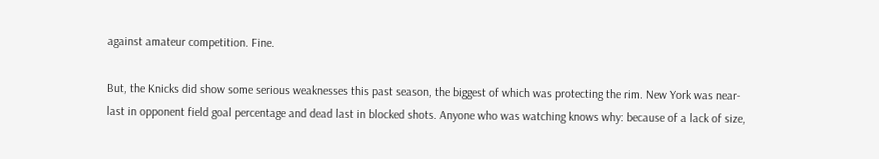against amateur competition. Fine.

But, the Knicks did show some serious weaknesses this past season, the biggest of which was protecting the rim. New York was near-last in opponent field goal percentage and dead last in blocked shots. Anyone who was watching knows why: because of a lack of size,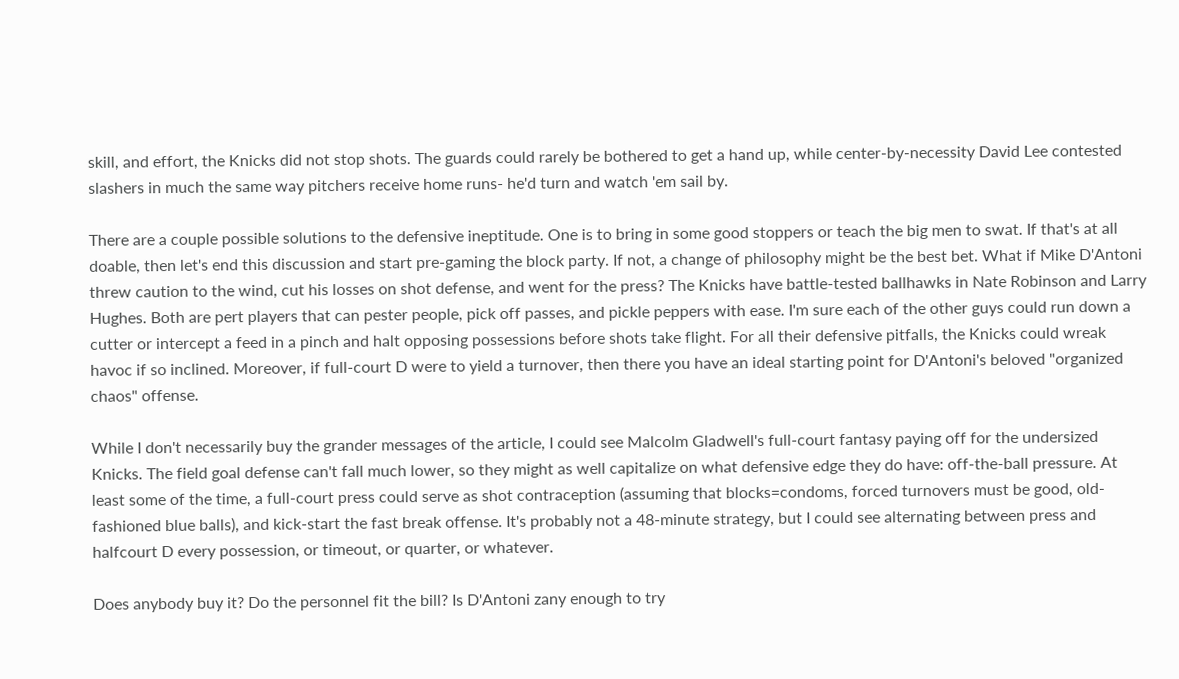skill, and effort, the Knicks did not stop shots. The guards could rarely be bothered to get a hand up, while center-by-necessity David Lee contested slashers in much the same way pitchers receive home runs- he'd turn and watch 'em sail by.

There are a couple possible solutions to the defensive ineptitude. One is to bring in some good stoppers or teach the big men to swat. If that's at all doable, then let's end this discussion and start pre-gaming the block party. If not, a change of philosophy might be the best bet. What if Mike D'Antoni threw caution to the wind, cut his losses on shot defense, and went for the press? The Knicks have battle-tested ballhawks in Nate Robinson and Larry Hughes. Both are pert players that can pester people, pick off passes, and pickle peppers with ease. I'm sure each of the other guys could run down a cutter or intercept a feed in a pinch and halt opposing possessions before shots take flight. For all their defensive pitfalls, the Knicks could wreak havoc if so inclined. Moreover, if full-court D were to yield a turnover, then there you have an ideal starting point for D'Antoni's beloved "organized chaos" offense.

While I don't necessarily buy the grander messages of the article, I could see Malcolm Gladwell's full-court fantasy paying off for the undersized Knicks. The field goal defense can't fall much lower, so they might as well capitalize on what defensive edge they do have: off-the-ball pressure. At least some of the time, a full-court press could serve as shot contraception (assuming that blocks=condoms, forced turnovers must be good, old-fashioned blue balls), and kick-start the fast break offense. It's probably not a 48-minute strategy, but I could see alternating between press and halfcourt D every possession, or timeout, or quarter, or whatever.

Does anybody buy it? Do the personnel fit the bill? Is D'Antoni zany enough to try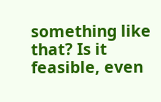something like that? Is it feasible, even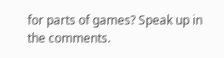for parts of games? Speak up in the comments.